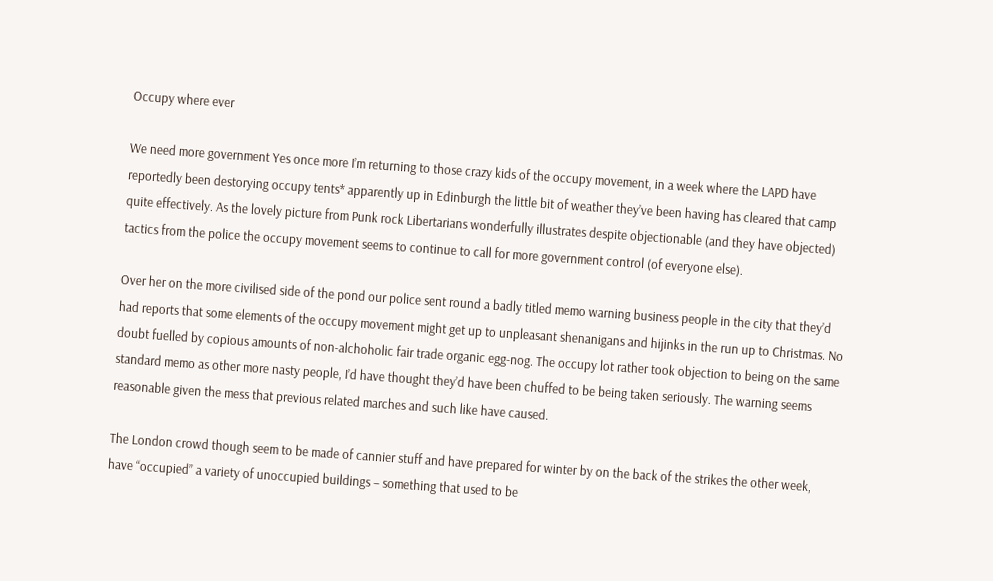Occupy where ever

We need more government Yes once more I’m returning to those crazy kids of the occupy movement, in a week where the LAPD have reportedly been destorying occupy tents* apparently up in Edinburgh the little bit of weather they’ve been having has cleared that camp quite effectively. As the lovely picture from Punk rock Libertarians wonderfully illustrates despite objectionable (and they have objected) tactics from the police the occupy movement seems to continue to call for more government control (of everyone else).

Over her on the more civilised side of the pond our police sent round a badly titled memo warning business people in the city that they’d had reports that some elements of the occupy movement might get up to unpleasant shenanigans and hijinks in the run up to Christmas. No doubt fuelled by copious amounts of non-alchoholic fair trade organic egg-nog. The occupy lot rather took objection to being on the same standard memo as other more nasty people, I’d have thought they’d have been chuffed to be being taken seriously. The warning seems reasonable given the mess that previous related marches and such like have caused.

The London crowd though seem to be made of cannier stuff and have prepared for winter by on the back of the strikes the other week, have “occupied” a variety of unoccupied buildings – something that used to be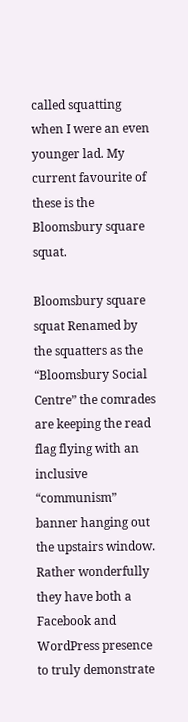called squatting when I were an even younger lad. My current favourite of these is the Bloomsbury square squat.

Bloomsbury square squat Renamed by the squatters as the “Bloomsbury Social Centre” the comrades are keeping the read flag flying with an inclusive “communism” banner hanging out the upstairs window. Rather wonderfully they have both a Facebook and WordPress presence to truly demonstrate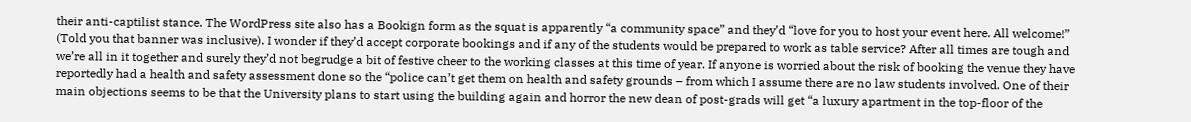their anti-captilist stance. The WordPress site also has a Bookign form as the squat is apparently “a community space” and they’d “love for you to host your event here. All welcome!” (Told you that banner was inclusive). I wonder if they’d accept corporate bookings and if any of the students would be prepared to work as table service? After all times are tough and we’re all in it together and surely they’d not begrudge a bit of festive cheer to the working classes at this time of year. If anyone is worried about the risk of booking the venue they have reportedly had a health and safety assessment done so the “police can’t get them on health and safety grounds – from which I assume there are no law students involved. One of their main objections seems to be that the University plans to start using the building again and horror the new dean of post-grads will get “a luxury apartment in the top-floor of the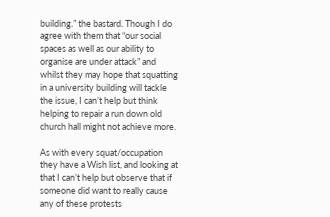building.” the bastard. Though I do agree with them that “our social spaces as well as our ability to organise are under attack” and whilst they may hope that squatting in a university building will tackle the issue, I can’t help but think helping to repair a run down old church hall might not achieve more.

As with every squat/occupation they have a Wish list, and looking at that I can’t help but observe that if someone did want to really cause any of these protests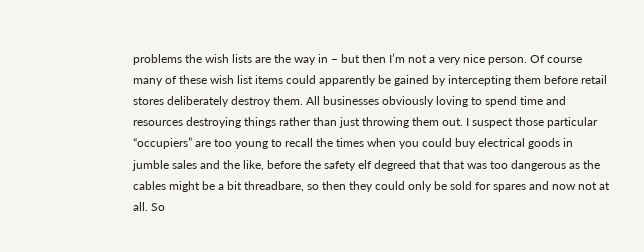problems the wish lists are the way in – but then I’m not a very nice person. Of course many of these wish list items could apparently be gained by intercepting them before retail stores deliberately destroy them. All businesses obviously loving to spend time and resources destroying things rather than just throwing them out. I suspect those particular “occupiers” are too young to recall the times when you could buy electrical goods in jumble sales and the like, before the safety elf degreed that that was too dangerous as the cables might be a bit threadbare, so then they could only be sold for spares and now not at all. So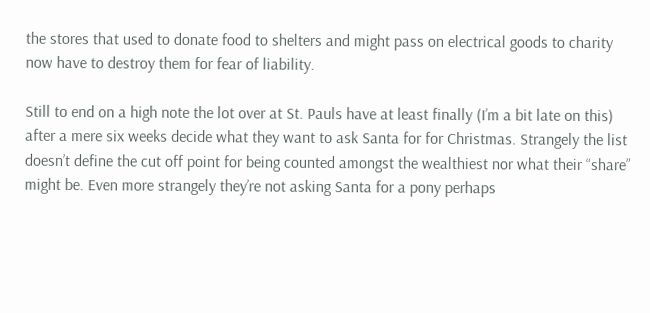the stores that used to donate food to shelters and might pass on electrical goods to charity now have to destroy them for fear of liability.

Still to end on a high note the lot over at St. Pauls have at least finally (I’m a bit late on this) after a mere six weeks decide what they want to ask Santa for for Christmas. Strangely the list doesn’t define the cut off point for being counted amongst the wealthiest nor what their “share” might be. Even more strangely they’re not asking Santa for a pony perhaps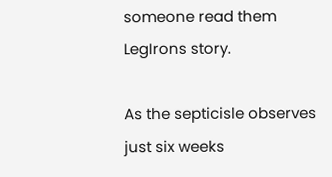someone read them LegIrons story.

As the septicisle observes just six weeks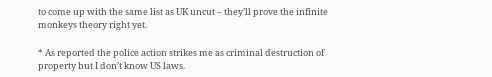to come up with the same list as UK uncut – they’ll prove the infinite monkeys theory right yet.

* As reported the police action strikes me as criminal destruction of property but I don’t know US laws.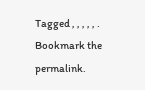Tagged , , , , , . Bookmark the permalink.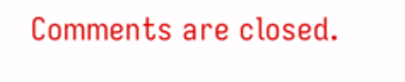Comments are closed.